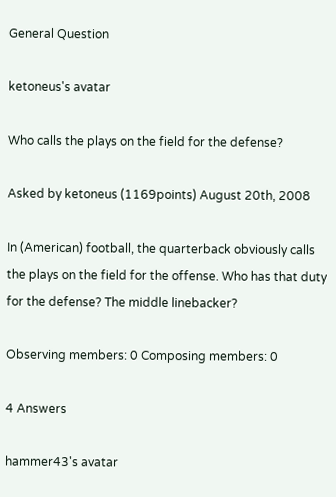General Question

ketoneus's avatar

Who calls the plays on the field for the defense?

Asked by ketoneus (1169points) August 20th, 2008

In (American) football, the quarterback obviously calls the plays on the field for the offense. Who has that duty for the defense? The middle linebacker?

Observing members: 0 Composing members: 0

4 Answers

hammer43's avatar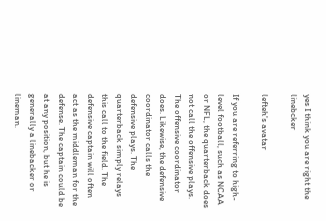yes I think you are right the linebcker

lefteh's avatar

If you are referring to high-level football, such as NCAA or NFL, the quarterback does not call the offensive plays. The offensive coordinator does. Likewise, the defensive coordinator calls the defensive plays. The quarterback simply relays this call to the field. The defensive captain will often act as the middleman for the defense. The captain could be at any position, but he is generally a linebacker or lineman.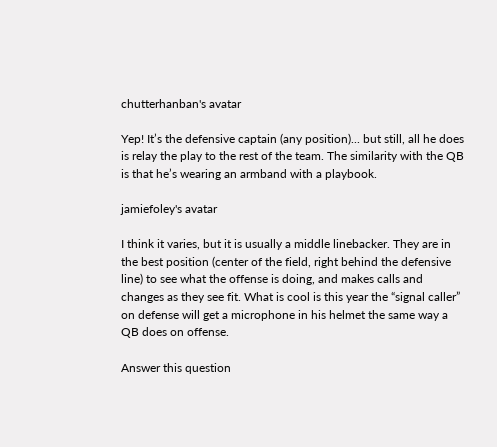chutterhanban's avatar

Yep! It’s the defensive captain (any position)... but still, all he does is relay the play to the rest of the team. The similarity with the QB is that he’s wearing an armband with a playbook.

jamiefoley's avatar

I think it varies, but it is usually a middle linebacker. They are in the best position (center of the field, right behind the defensive line) to see what the offense is doing, and makes calls and changes as they see fit. What is cool is this year the “signal caller” on defense will get a microphone in his helmet the same way a QB does on offense.

Answer this question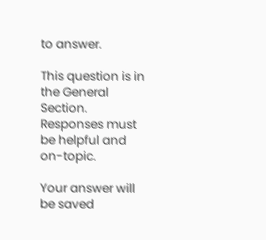to answer.

This question is in the General Section. Responses must be helpful and on-topic.

Your answer will be saved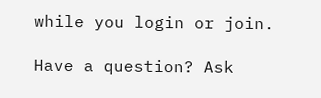while you login or join.

Have a question? Ask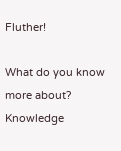Fluther!

What do you know more about?
Knowledge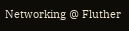Networking @ Fluther